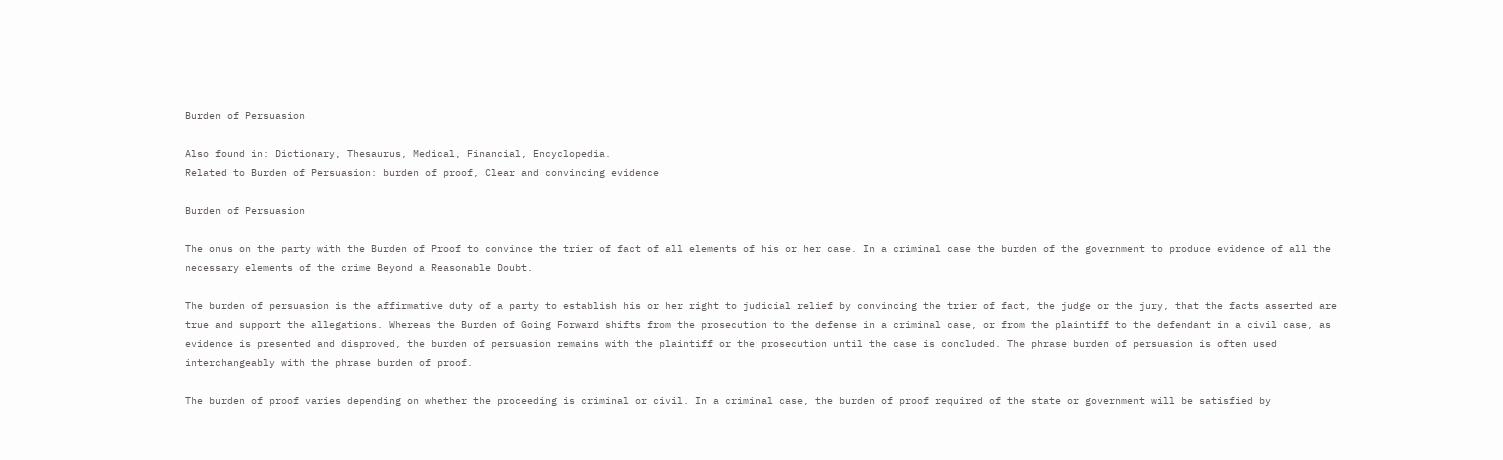Burden of Persuasion

Also found in: Dictionary, Thesaurus, Medical, Financial, Encyclopedia.
Related to Burden of Persuasion: burden of proof, Clear and convincing evidence

Burden of Persuasion

The onus on the party with the Burden of Proof to convince the trier of fact of all elements of his or her case. In a criminal case the burden of the government to produce evidence of all the necessary elements of the crime Beyond a Reasonable Doubt.

The burden of persuasion is the affirmative duty of a party to establish his or her right to judicial relief by convincing the trier of fact, the judge or the jury, that the facts asserted are true and support the allegations. Whereas the Burden of Going Forward shifts from the prosecution to the defense in a criminal case, or from the plaintiff to the defendant in a civil case, as evidence is presented and disproved, the burden of persuasion remains with the plaintiff or the prosecution until the case is concluded. The phrase burden of persuasion is often used interchangeably with the phrase burden of proof.

The burden of proof varies depending on whether the proceeding is criminal or civil. In a criminal case, the burden of proof required of the state or government will be satisfied by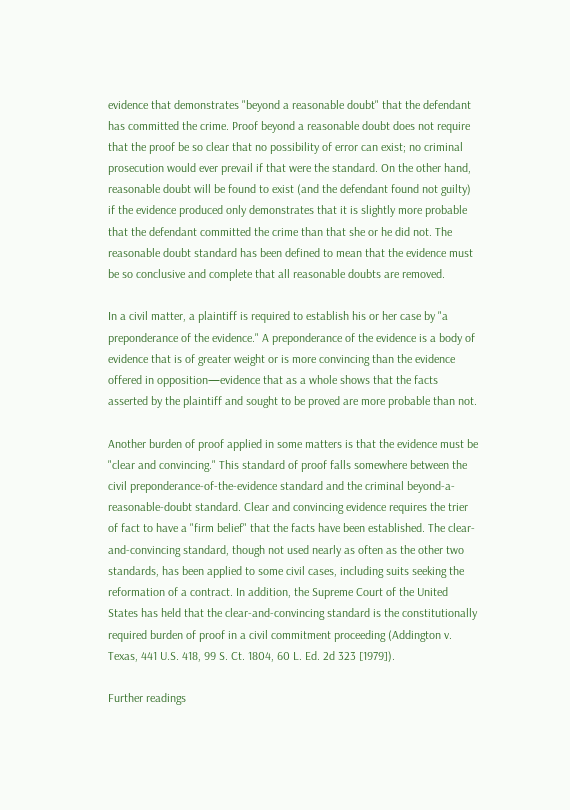evidence that demonstrates "beyond a reasonable doubt" that the defendant has committed the crime. Proof beyond a reasonable doubt does not require that the proof be so clear that no possibility of error can exist; no criminal prosecution would ever prevail if that were the standard. On the other hand, reasonable doubt will be found to exist (and the defendant found not guilty) if the evidence produced only demonstrates that it is slightly more probable that the defendant committed the crime than that she or he did not. The reasonable doubt standard has been defined to mean that the evidence must be so conclusive and complete that all reasonable doubts are removed.

In a civil matter, a plaintiff is required to establish his or her case by "a preponderance of the evidence." A preponderance of the evidence is a body of evidence that is of greater weight or is more convincing than the evidence offered in opposition—evidence that as a whole shows that the facts asserted by the plaintiff and sought to be proved are more probable than not.

Another burden of proof applied in some matters is that the evidence must be "clear and convincing." This standard of proof falls somewhere between the civil preponderance-of-the-evidence standard and the criminal beyond-a-reasonable-doubt standard. Clear and convincing evidence requires the trier of fact to have a "firm belief" that the facts have been established. The clear-and-convincing standard, though not used nearly as often as the other two standards, has been applied to some civil cases, including suits seeking the reformation of a contract. In addition, the Supreme Court of the United States has held that the clear-and-convincing standard is the constitutionally required burden of proof in a civil commitment proceeding (Addington v. Texas, 441 U.S. 418, 99 S. Ct. 1804, 60 L. Ed. 2d 323 [1979]).

Further readings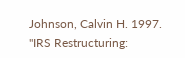Johnson, Calvin H. 1997. "IRS Restructuring: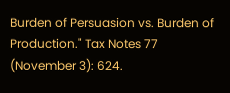Burden of Persuasion vs. Burden of Production." Tax Notes 77 (November 3): 624.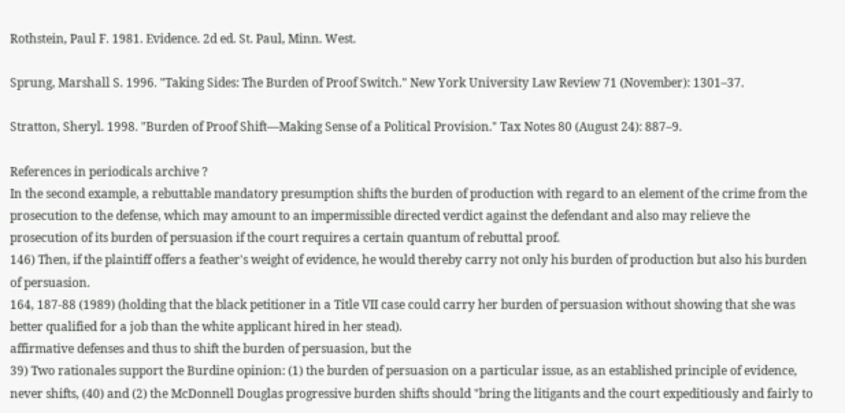Rothstein, Paul F. 1981. Evidence. 2d ed. St. Paul, Minn. West.

Sprung, Marshall S. 1996. "Taking Sides: The Burden of Proof Switch." New York University Law Review 71 (November): 1301–37.

Stratton, Sheryl. 1998. "Burden of Proof Shift—Making Sense of a Political Provision." Tax Notes 80 (August 24): 887–9.

References in periodicals archive ?
In the second example, a rebuttable mandatory presumption shifts the burden of production with regard to an element of the crime from the prosecution to the defense, which may amount to an impermissible directed verdict against the defendant and also may relieve the prosecution of its burden of persuasion if the court requires a certain quantum of rebuttal proof.
146) Then, if the plaintiff offers a feather's weight of evidence, he would thereby carry not only his burden of production but also his burden of persuasion.
164, 187-88 (1989) (holding that the black petitioner in a Title VII case could carry her burden of persuasion without showing that she was better qualified for a job than the white applicant hired in her stead).
affirmative defenses and thus to shift the burden of persuasion, but the
39) Two rationales support the Burdine opinion: (1) the burden of persuasion on a particular issue, as an established principle of evidence, never shifts, (40) and (2) the McDonnell Douglas progressive burden shifts should "bring the litigants and the court expeditiously and fairly to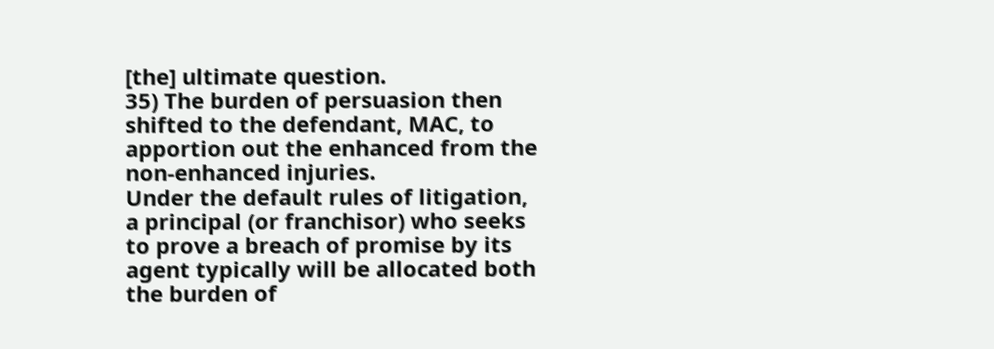[the] ultimate question.
35) The burden of persuasion then shifted to the defendant, MAC, to apportion out the enhanced from the non-enhanced injuries.
Under the default rules of litigation, a principal (or franchisor) who seeks to prove a breach of promise by its agent typically will be allocated both the burden of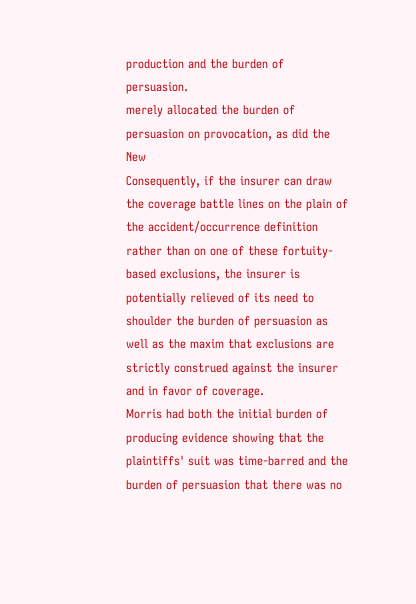production and the burden of persuasion.
merely allocated the burden of persuasion on provocation, as did the New
Consequently, if the insurer can draw the coverage battle lines on the plain of the accident/occurrence definition rather than on one of these fortuity-based exclusions, the insurer is potentially relieved of its need to shoulder the burden of persuasion as well as the maxim that exclusions are strictly construed against the insurer and in favor of coverage.
Morris had both the initial burden of producing evidence showing that the plaintiffs' suit was time-barred and the burden of persuasion that there was no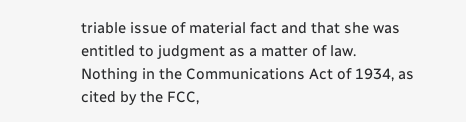triable issue of material fact and that she was entitled to judgment as a matter of law.
Nothing in the Communications Act of 1934, as cited by the FCC,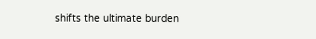shifts the ultimate burden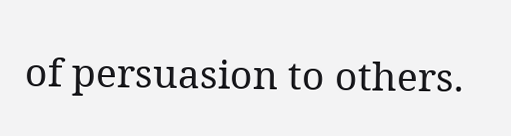of persuasion to others.